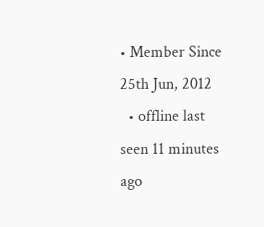• Member Since 25th Jun, 2012
  • offline last seen 11 minutes ago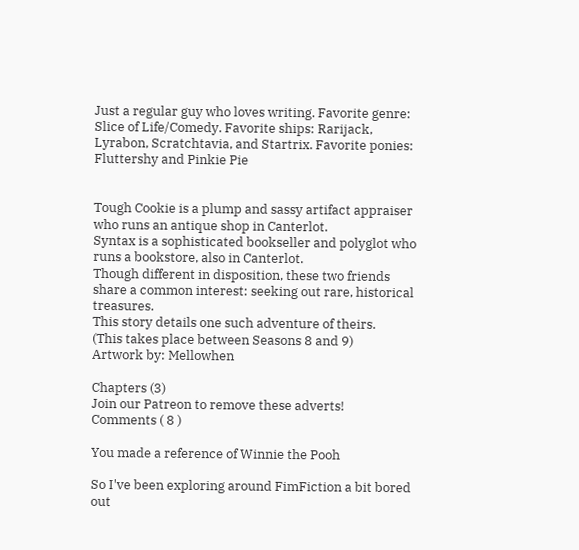Just a regular guy who loves writing. Favorite genre: Slice of Life/Comedy. Favorite ships: Rarijack, Lyrabon, Scratchtavia, and Startrix. Favorite ponies: Fluttershy and Pinkie Pie


Tough Cookie is a plump and sassy artifact appraiser who runs an antique shop in Canterlot.
Syntax is a sophisticated bookseller and polyglot who runs a bookstore, also in Canterlot.
Though different in disposition, these two friends share a common interest: seeking out rare, historical treasures.
This story details one such adventure of theirs.
(This takes place between Seasons 8 and 9)
Artwork by: Mellowhen

Chapters (3)
Join our Patreon to remove these adverts!
Comments ( 8 )

You made a reference of Winnie the Pooh

So I've been exploring around FimFiction a bit bored out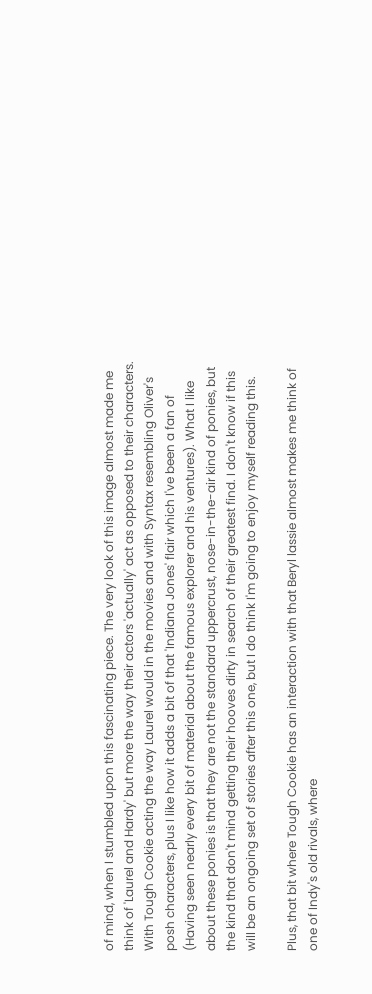of mind, when I stumbled upon this fascinating piece. The very look of this image almost made me think of 'Laurel and Hardy' but more the way their actors 'actually' act as opposed to their characters. With Tough Cookie acting the way Laurel would in the movies and with Syntax resembling Oliver's posh characters, plus I like how it adds a bit of that 'Indiana Jones' flair which I've been a fan of (Having seen nearly every bit of material about the famous explorer and his ventures). What I like about these ponies is that they are not the standard uppercrust, nose-in-the-air kind of ponies, but the kind that don't mind getting their hooves dirty in search of their greatest find. I don't know if this will be an ongoing set of stories after this one, but I do think I'm going to enjoy myself reading this.

Plus, that bit where Tough Cookie has an interaction with that Beryl lassie almost makes me think of one of Indy's old rivals, where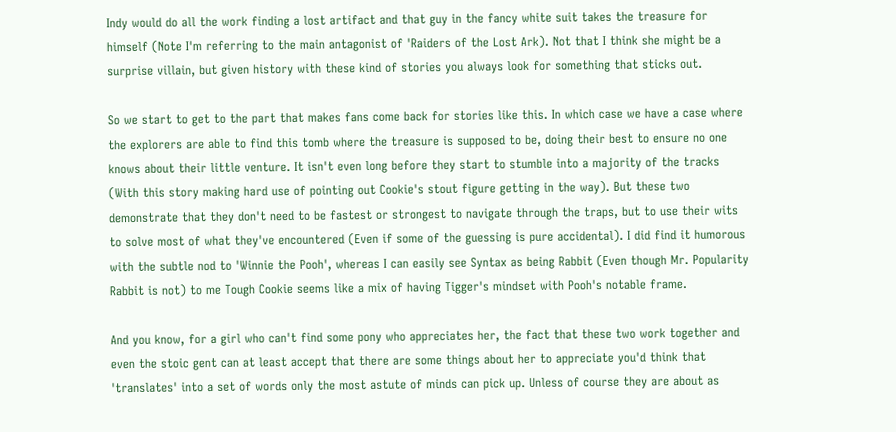Indy would do all the work finding a lost artifact and that guy in the fancy white suit takes the treasure for himself (Note I'm referring to the main antagonist of 'Raiders of the Lost Ark). Not that I think she might be a surprise villain, but given history with these kind of stories you always look for something that sticks out.

So we start to get to the part that makes fans come back for stories like this. In which case we have a case where the explorers are able to find this tomb where the treasure is supposed to be, doing their best to ensure no one knows about their little venture. It isn't even long before they start to stumble into a majority of the tracks (With this story making hard use of pointing out Cookie's stout figure getting in the way). But these two demonstrate that they don't need to be fastest or strongest to navigate through the traps, but to use their wits to solve most of what they've encountered (Even if some of the guessing is pure accidental). I did find it humorous with the subtle nod to 'Winnie the Pooh', whereas I can easily see Syntax as being Rabbit (Even though Mr. Popularity Rabbit is not) to me Tough Cookie seems like a mix of having Tigger's mindset with Pooh's notable frame.

And you know, for a girl who can't find some pony who appreciates her, the fact that these two work together and even the stoic gent can at least accept that there are some things about her to appreciate you'd think that 'translates' into a set of words only the most astute of minds can pick up. Unless of course they are about as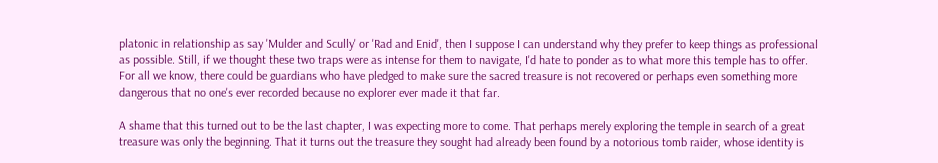platonic in relationship as say 'Mulder and Scully' or 'Rad and Enid', then I suppose I can understand why they prefer to keep things as professional as possible. Still, if we thought these two traps were as intense for them to navigate, I'd hate to ponder as to what more this temple has to offer. For all we know, there could be guardians who have pledged to make sure the sacred treasure is not recovered or perhaps even something more dangerous that no one's ever recorded because no explorer ever made it that far.

A shame that this turned out to be the last chapter, I was expecting more to come. That perhaps merely exploring the temple in search of a great treasure was only the beginning. That it turns out the treasure they sought had already been found by a notorious tomb raider, whose identity is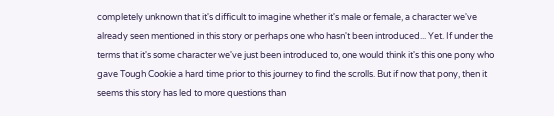completely unknown that it's difficult to imagine whether it's male or female, a character we've already seen mentioned in this story or perhaps one who hasn't been introduced... Yet. If under the terms that it's some character we've just been introduced to, one would think it's this one pony who gave Tough Cookie a hard time prior to this journey to find the scrolls. But if now that pony, then it seems this story has led to more questions than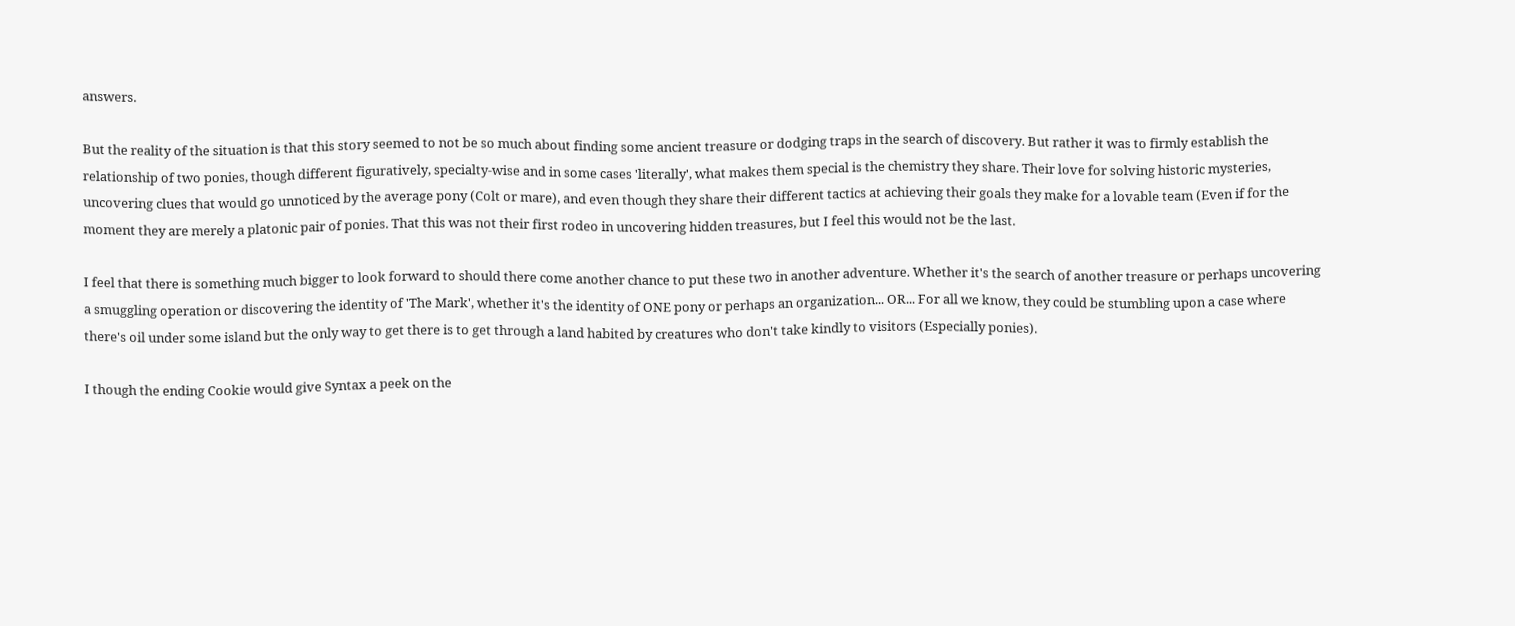answers.

But the reality of the situation is that this story seemed to not be so much about finding some ancient treasure or dodging traps in the search of discovery. But rather it was to firmly establish the relationship of two ponies, though different figuratively, specialty-wise and in some cases 'literally', what makes them special is the chemistry they share. Their love for solving historic mysteries, uncovering clues that would go unnoticed by the average pony (Colt or mare), and even though they share their different tactics at achieving their goals they make for a lovable team (Even if for the moment they are merely a platonic pair of ponies. That this was not their first rodeo in uncovering hidden treasures, but I feel this would not be the last.

I feel that there is something much bigger to look forward to should there come another chance to put these two in another adventure. Whether it's the search of another treasure or perhaps uncovering a smuggling operation or discovering the identity of 'The Mark', whether it's the identity of ONE pony or perhaps an organization... OR... For all we know, they could be stumbling upon a case where there's oil under some island but the only way to get there is to get through a land habited by creatures who don't take kindly to visitors (Especially ponies).

I though the ending Cookie would give Syntax a peek on the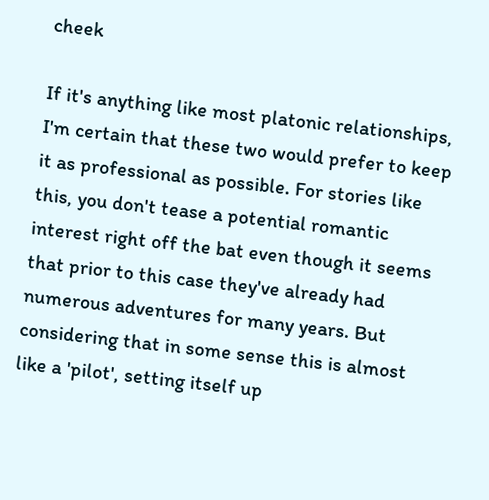cheek

If it's anything like most platonic relationships, I'm certain that these two would prefer to keep it as professional as possible. For stories like this, you don't tease a potential romantic interest right off the bat even though it seems that prior to this case they've already had numerous adventures for many years. But considering that in some sense this is almost like a 'pilot', setting itself up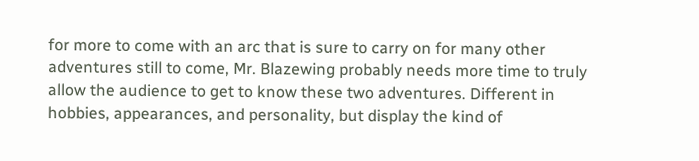for more to come with an arc that is sure to carry on for many other adventures still to come, Mr. Blazewing probably needs more time to truly allow the audience to get to know these two adventures. Different in hobbies, appearances, and personality, but display the kind of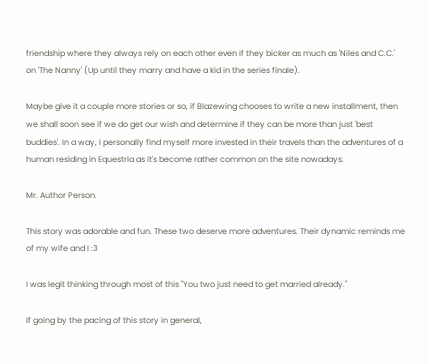friendship where they always rely on each other even if they bicker as much as 'Niles and C.C.' on 'The Nanny' (Up until they marry and have a kid in the series finale).

Maybe give it a couple more stories or so, if Blazewing chooses to write a new installment, then we shall soon see if we do get our wish and determine if they can be more than just 'best buddies'. In a way, I personally find myself more invested in their travels than the adventures of a human residing in Equestria as it's become rather common on the site nowadays.

Mr. Author Person.

This story was adorable and fun. These two deserve more adventures. Their dynamic reminds me of my wife and I :3

I was legit thinking through most of this "You two just need to get married already."

If going by the pacing of this story in general,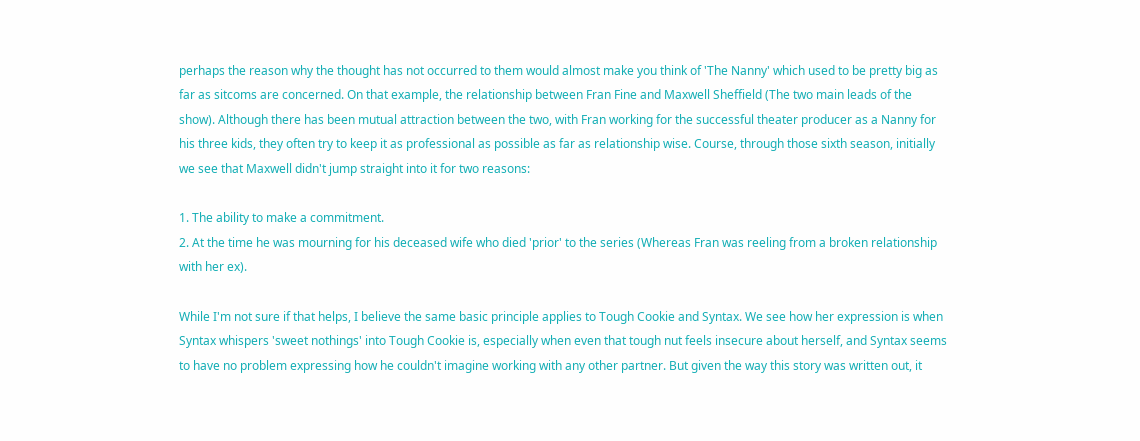perhaps the reason why the thought has not occurred to them would almost make you think of 'The Nanny' which used to be pretty big as far as sitcoms are concerned. On that example, the relationship between Fran Fine and Maxwell Sheffield (The two main leads of the show). Although there has been mutual attraction between the two, with Fran working for the successful theater producer as a Nanny for his three kids, they often try to keep it as professional as possible as far as relationship wise. Course, through those sixth season, initially we see that Maxwell didn't jump straight into it for two reasons:

1. The ability to make a commitment.
2. At the time he was mourning for his deceased wife who died 'prior' to the series (Whereas Fran was reeling from a broken relationship with her ex).

While I'm not sure if that helps, I believe the same basic principle applies to Tough Cookie and Syntax. We see how her expression is when Syntax whispers 'sweet nothings' into Tough Cookie is, especially when even that tough nut feels insecure about herself, and Syntax seems to have no problem expressing how he couldn't imagine working with any other partner. But given the way this story was written out, it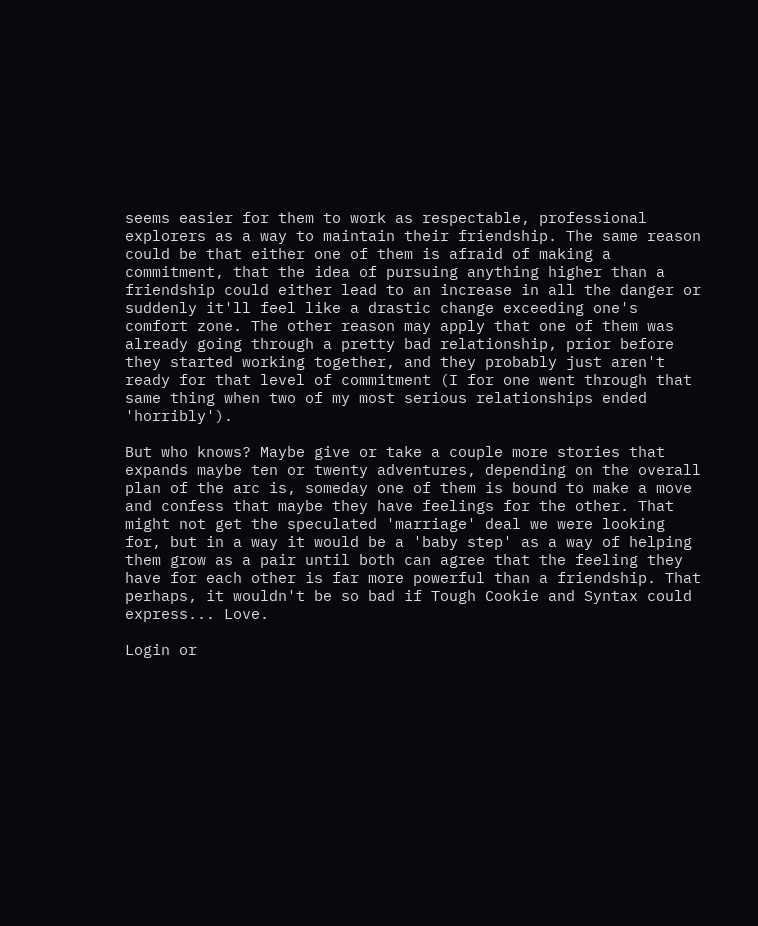seems easier for them to work as respectable, professional explorers as a way to maintain their friendship. The same reason could be that either one of them is afraid of making a commitment, that the idea of pursuing anything higher than a friendship could either lead to an increase in all the danger or suddenly it'll feel like a drastic change exceeding one's comfort zone. The other reason may apply that one of them was already going through a pretty bad relationship, prior before they started working together, and they probably just aren't ready for that level of commitment (I for one went through that same thing when two of my most serious relationships ended 'horribly').

But who knows? Maybe give or take a couple more stories that expands maybe ten or twenty adventures, depending on the overall plan of the arc is, someday one of them is bound to make a move and confess that maybe they have feelings for the other. That might not get the speculated 'marriage' deal we were looking for, but in a way it would be a 'baby step' as a way of helping them grow as a pair until both can agree that the feeling they have for each other is far more powerful than a friendship. That perhaps, it wouldn't be so bad if Tough Cookie and Syntax could express... Love.

Login or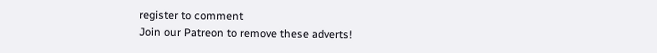register to comment
Join our Patreon to remove these adverts!